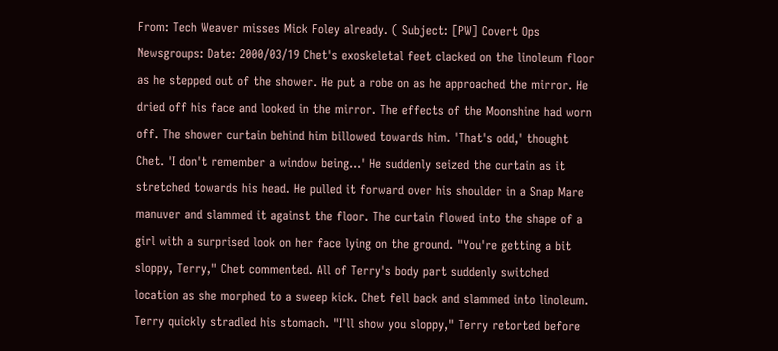From: Tech Weaver misses Mick Foley already. ( Subject: [PW] Covert Ops Newsgroups: Date: 2000/03/19 Chet's exoskeletal feet clacked on the linoleum floor as he stepped out of the shower. He put a robe on as he approached the mirror. He dried off his face and looked in the mirror. The effects of the Moonshine had worn off. The shower curtain behind him billowed towards him. 'That's odd,' thought Chet. 'I don't remember a window being...' He suddenly seized the curtain as it stretched towards his head. He pulled it forward over his shoulder in a Snap Mare manuver and slammed it against the floor. The curtain flowed into the shape of a girl with a surprised look on her face lying on the ground. "You're getting a bit sloppy, Terry," Chet commented. All of Terry's body part suddenly switched location as she morphed to a sweep kick. Chet fell back and slammed into linoleum. Terry quickly stradled his stomach. "I'll show you sloppy," Terry retorted before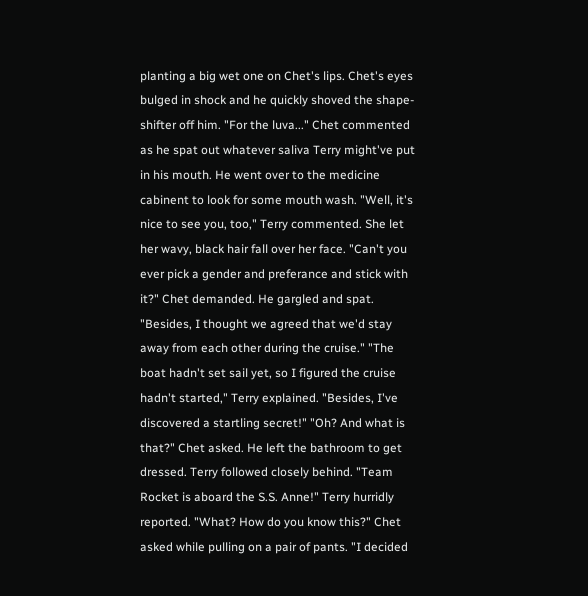planting a big wet one on Chet's lips. Chet's eyes bulged in shock and he quickly shoved the shape-shifter off him. "For the luva..." Chet commented as he spat out whatever saliva Terry might've put in his mouth. He went over to the medicine cabinent to look for some mouth wash. "Well, it's nice to see you, too," Terry commented. She let her wavy, black hair fall over her face. "Can't you ever pick a gender and preferance and stick with it?" Chet demanded. He gargled and spat. "Besides, I thought we agreed that we'd stay away from each other during the cruise." "The boat hadn't set sail yet, so I figured the cruise hadn't started," Terry explained. "Besides, I've discovered a startling secret!" "Oh? And what is that?" Chet asked. He left the bathroom to get dressed. Terry followed closely behind. "Team Rocket is aboard the S.S. Anne!" Terry hurridly reported. "What? How do you know this?" Chet asked while pulling on a pair of pants. "I decided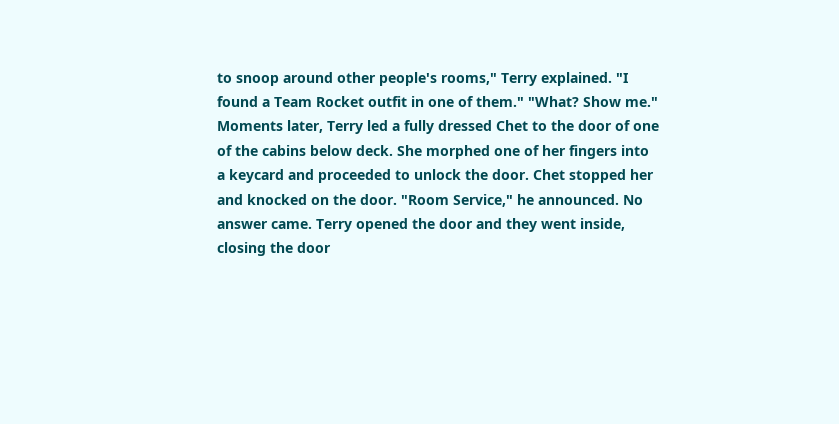to snoop around other people's rooms," Terry explained. "I found a Team Rocket outfit in one of them." "What? Show me." Moments later, Terry led a fully dressed Chet to the door of one of the cabins below deck. She morphed one of her fingers into a keycard and proceeded to unlock the door. Chet stopped her and knocked on the door. "Room Service," he announced. No answer came. Terry opened the door and they went inside, closing the door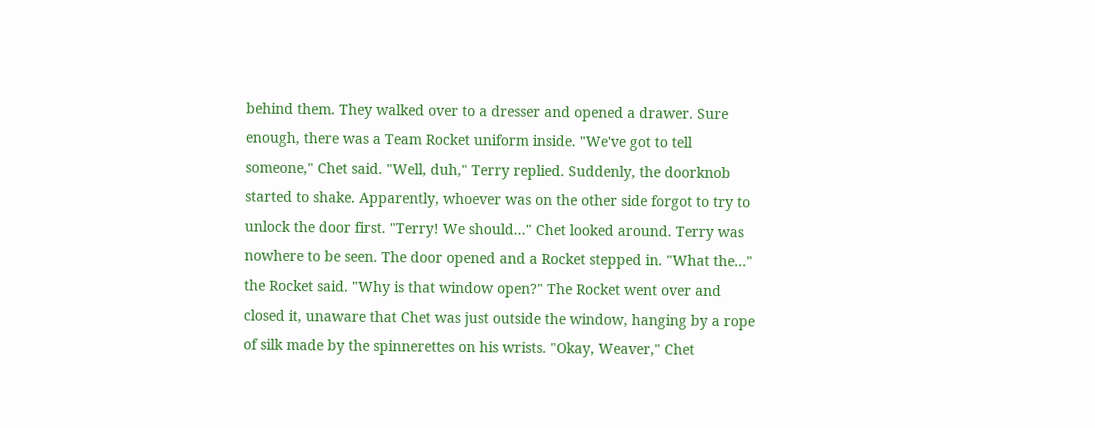behind them. They walked over to a dresser and opened a drawer. Sure enough, there was a Team Rocket uniform inside. "We've got to tell someone," Chet said. "Well, duh," Terry replied. Suddenly, the doorknob started to shake. Apparently, whoever was on the other side forgot to try to unlock the door first. "Terry! We should..." Chet looked around. Terry was nowhere to be seen. The door opened and a Rocket stepped in. "What the..." the Rocket said. "Why is that window open?" The Rocket went over and closed it, unaware that Chet was just outside the window, hanging by a rope of silk made by the spinnerettes on his wrists. "Okay, Weaver," Chet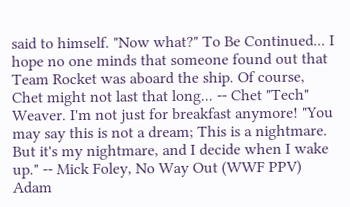said to himself. "Now what?" To Be Continued... I hope no one minds that someone found out that Team Rocket was aboard the ship. Of course, Chet might not last that long... -- Chet "Tech" Weaver. I'm not just for breakfast anymore! "You may say this is not a dream; This is a nightmare. But it's my nightmare, and I decide when I wake up." -- Mick Foley, No Way Out (WWF PPV) Adam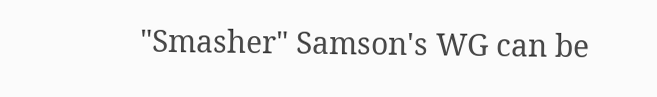"Smasher" Samson's WG can be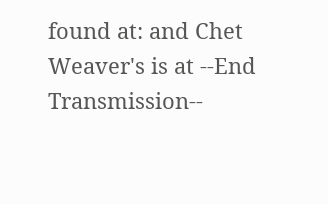found at: and Chet Weaver's is at --End Transmission--